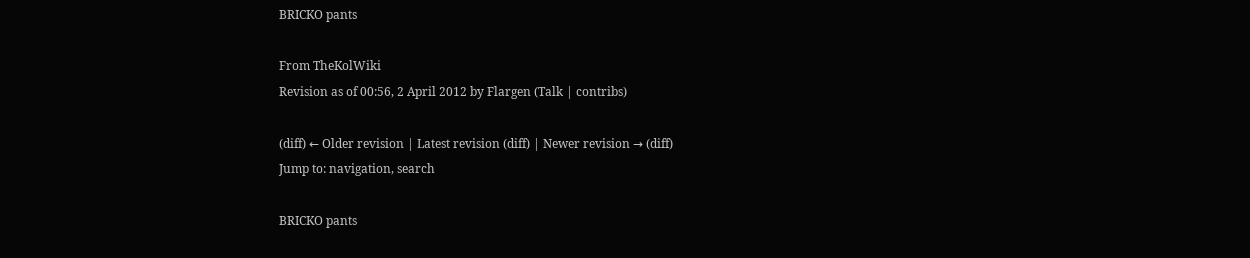BRICKO pants

From TheKolWiki
Revision as of 00:56, 2 April 2012 by Flargen (Talk | contribs)

(diff) ← Older revision | Latest revision (diff) | Newer revision → (diff)
Jump to: navigation, search

BRICKO pants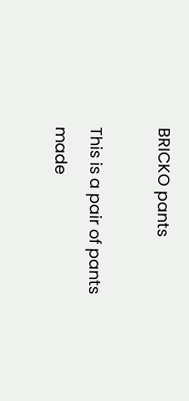BRICKO pants

This is a pair of pants made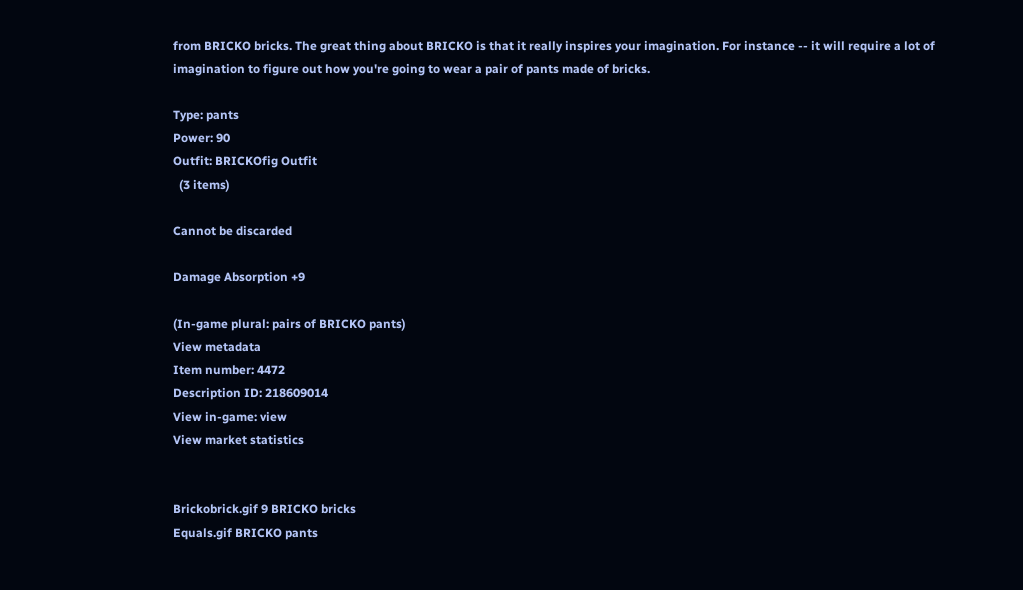from BRICKO bricks. The great thing about BRICKO is that it really inspires your imagination. For instance -- it will require a lot of imagination to figure out how you're going to wear a pair of pants made of bricks.

Type: pants
Power: 90
Outfit: BRICKOfig Outfit
  (3 items)

Cannot be discarded

Damage Absorption +9

(In-game plural: pairs of BRICKO pants)
View metadata
Item number: 4472
Description ID: 218609014
View in-game: view
View market statistics


Brickobrick.gif 9 BRICKO bricks
Equals.gif BRICKO pants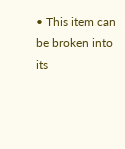• This item can be broken into its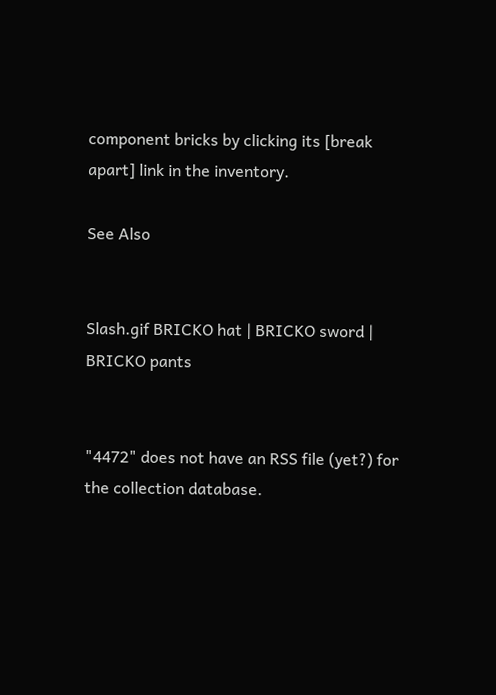component bricks by clicking its [break apart] link in the inventory.

See Also


Slash.gif BRICKO hat | BRICKO sword | BRICKO pants


"4472" does not have an RSS file (yet?) for the collection database.